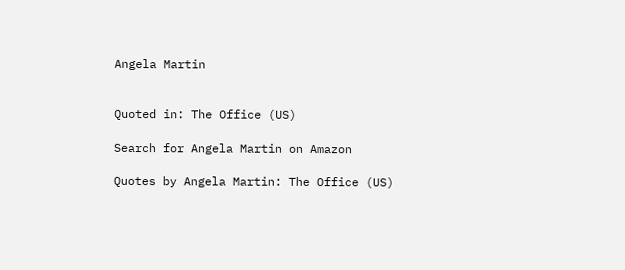Angela Martin


Quoted in: The Office (US)

Search for Angela Martin on Amazon

Quotes by Angela Martin: The Office (US)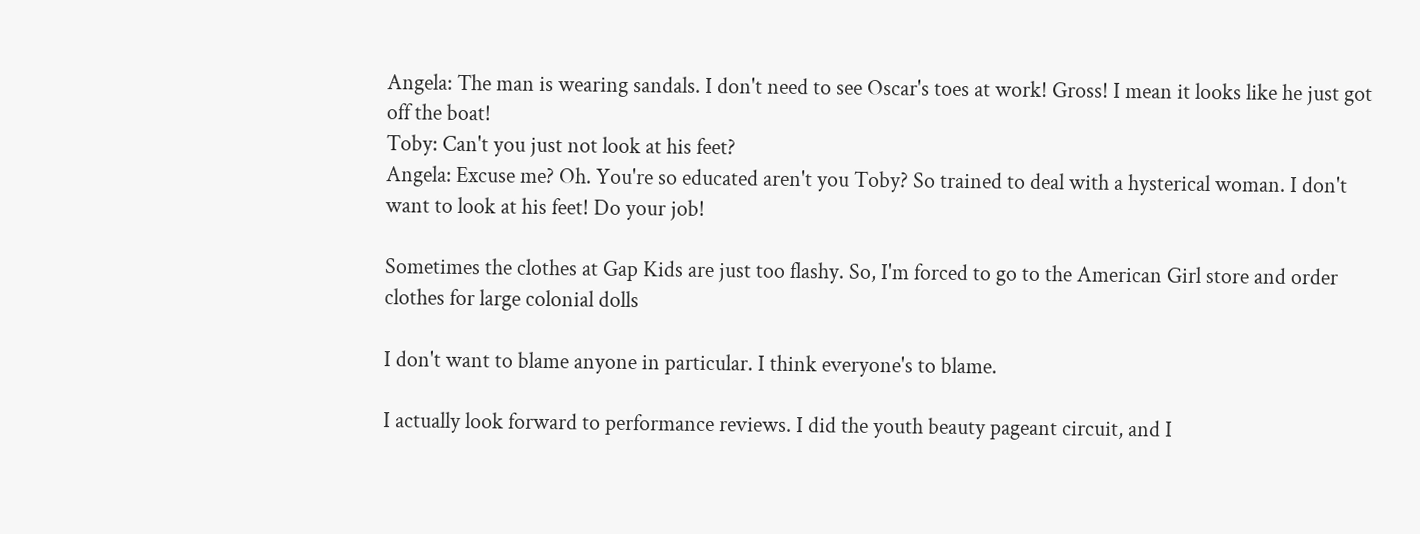Angela: The man is wearing sandals. I don't need to see Oscar's toes at work! Gross! I mean it looks like he just got off the boat!
Toby: Can't you just not look at his feet?
Angela: Excuse me? Oh. You're so educated aren't you Toby? So trained to deal with a hysterical woman. I don't want to look at his feet! Do your job!

Sometimes the clothes at Gap Kids are just too flashy. So, I'm forced to go to the American Girl store and order clothes for large colonial dolls

I don't want to blame anyone in particular. I think everyone's to blame.

I actually look forward to performance reviews. I did the youth beauty pageant circuit, and I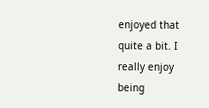enjoyed that quite a bit. I really enjoy being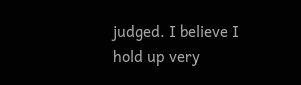judged. I believe I hold up very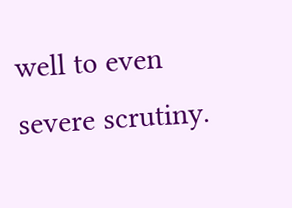well to even severe scrutiny.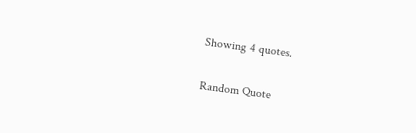Showing 4 quotes.

Random Quote